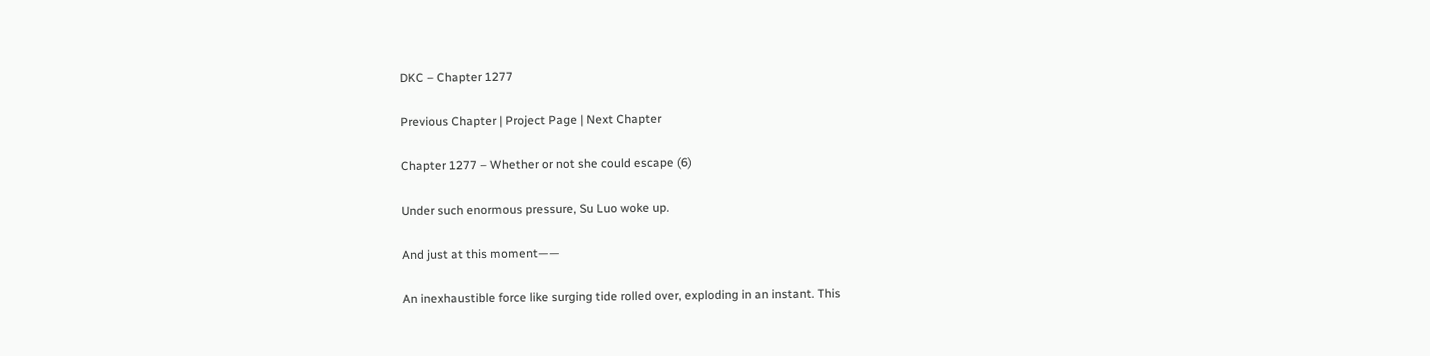DKC – Chapter 1277

Previous Chapter | Project Page | Next Chapter

Chapter 1277 – Whether or not she could escape (6)

Under such enormous pressure, Su Luo woke up.

And just at this moment——

An inexhaustible force like surging tide rolled over, exploding in an instant. This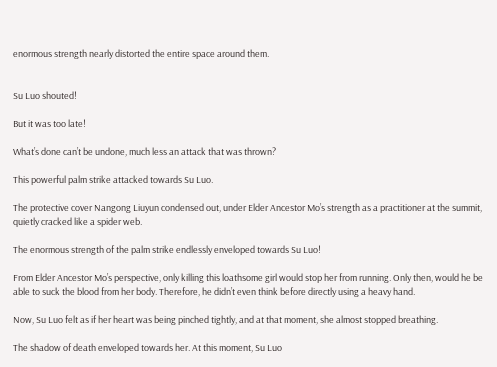enormous strength nearly distorted the entire space around them.


Su Luo shouted!

But it was too late!

What’s done can’t be undone, much less an attack that was thrown?

This powerful palm strike attacked towards Su Luo.

The protective cover Nangong Liuyun condensed out, under Elder Ancestor Mo’s strength as a practitioner at the summit, quietly cracked like a spider web.

The enormous strength of the palm strike endlessly enveloped towards Su Luo!

From Elder Ancestor Mo’s perspective, only killing this loathsome girl would stop her from running. Only then, would he be able to suck the blood from her body. Therefore, he didn’t even think before directly using a heavy hand.

Now, Su Luo felt as if her heart was being pinched tightly, and at that moment, she almost stopped breathing.

The shadow of death enveloped towards her. At this moment, Su Luo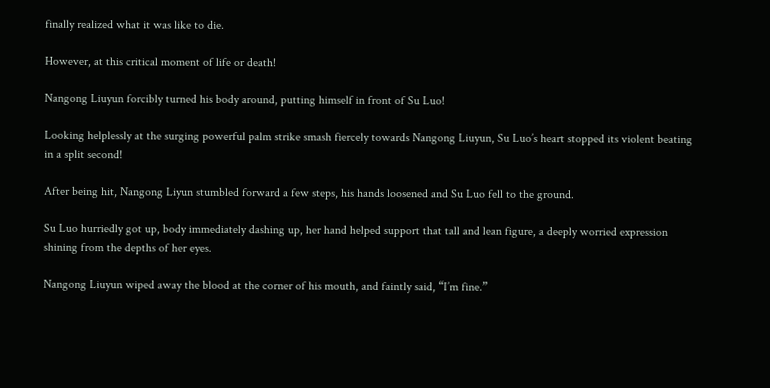finally realized what it was like to die.

However, at this critical moment of life or death!

Nangong Liuyun forcibly turned his body around, putting himself in front of Su Luo!

Looking helplessly at the surging powerful palm strike smash fiercely towards Nangong Liuyun, Su Luo’s heart stopped its violent beating in a split second!

After being hit, Nangong Liyun stumbled forward a few steps, his hands loosened and Su Luo fell to the ground.

Su Luo hurriedly got up, body immediately dashing up, her hand helped support that tall and lean figure, a deeply worried expression shining from the depths of her eyes.

Nangong Liuyun wiped away the blood at the corner of his mouth, and faintly said, “I’m fine.”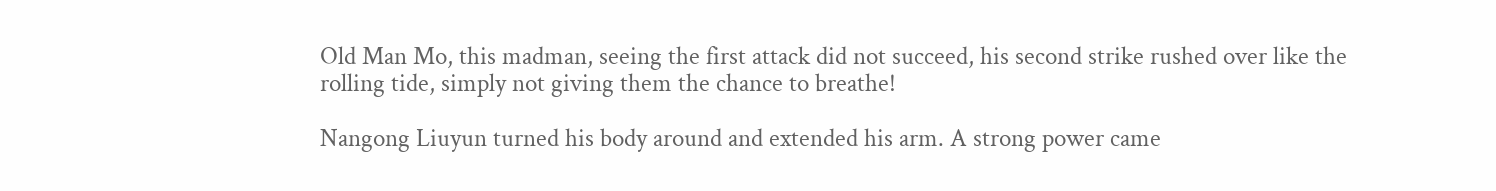Old Man Mo, this madman, seeing the first attack did not succeed, his second strike rushed over like the rolling tide, simply not giving them the chance to breathe!

Nangong Liuyun turned his body around and extended his arm. A strong power came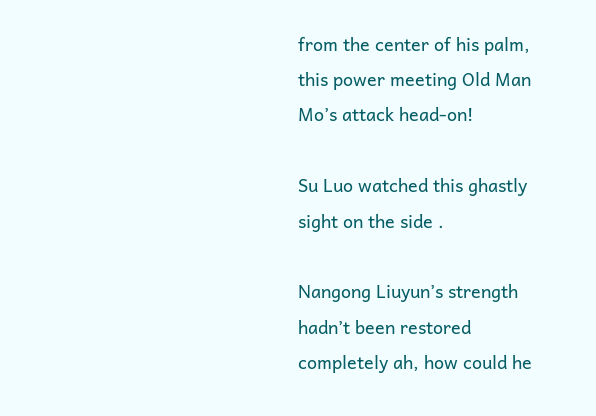from the center of his palm, this power meeting Old Man Mo’s attack head-on!

Su Luo watched this ghastly sight on the side .

Nangong Liuyun’s strength hadn’t been restored completely ah, how could he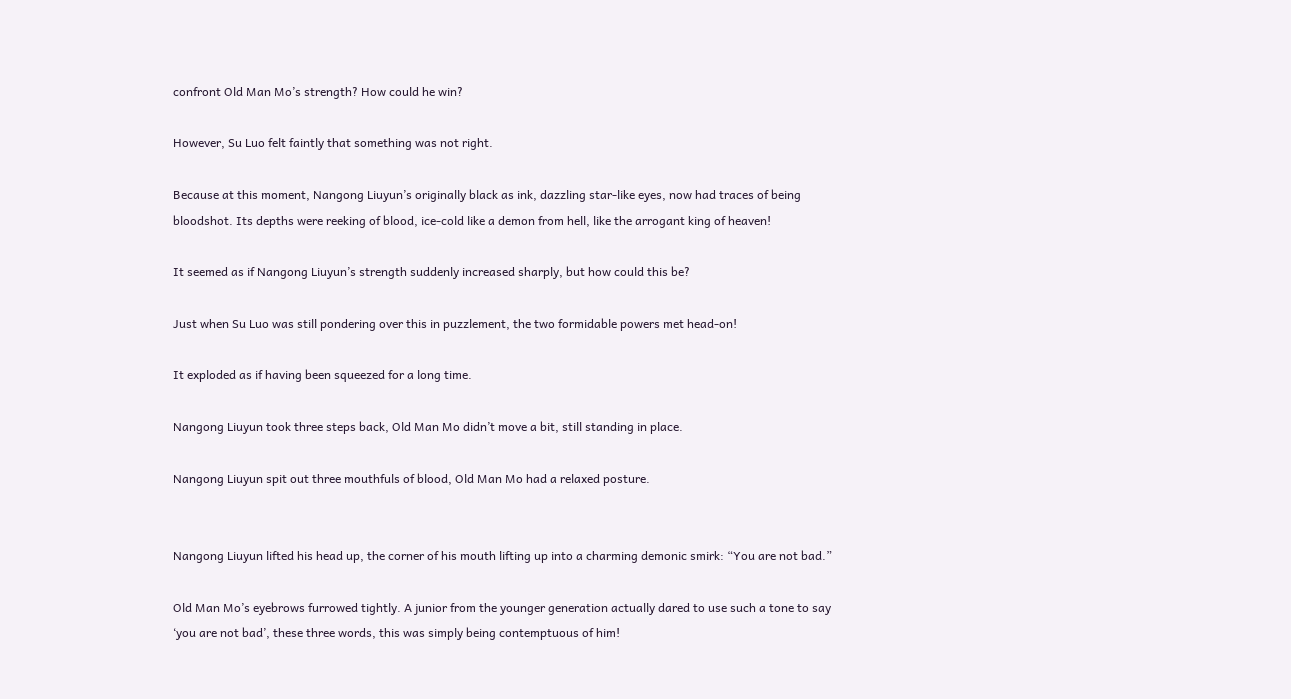confront Old Man Mo’s strength? How could he win?

However, Su Luo felt faintly that something was not right.

Because at this moment, Nangong Liuyun’s originally black as ink, dazzling star-like eyes, now had traces of being bloodshot. Its depths were reeking of blood, ice-cold like a demon from hell, like the arrogant king of heaven!

It seemed as if Nangong Liuyun’s strength suddenly increased sharply, but how could this be?

Just when Su Luo was still pondering over this in puzzlement, the two formidable powers met head-on!

It exploded as if having been squeezed for a long time.

Nangong Liuyun took three steps back, Old Man Mo didn’t move a bit, still standing in place.

Nangong Liuyun spit out three mouthfuls of blood, Old Man Mo had a relaxed posture.


Nangong Liuyun lifted his head up, the corner of his mouth lifting up into a charming demonic smirk: “You are not bad.”

Old Man Mo’s eyebrows furrowed tightly. A junior from the younger generation actually dared to use such a tone to say ‘you are not bad’, these three words, this was simply being contemptuous of him!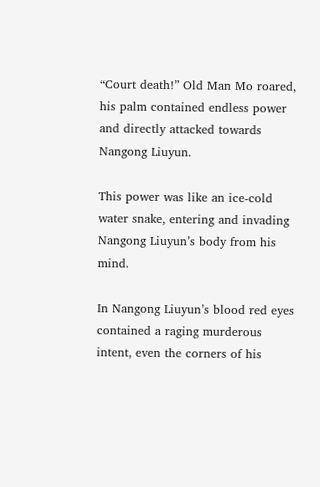“Court death!” Old Man Mo roared, his palm contained endless power and directly attacked towards Nangong Liuyun.

This power was like an ice-cold water snake, entering and invading Nangong Liuyun’s body from his mind.

In Nangong Liuyun’s blood red eyes contained a raging murderous intent, even the corners of his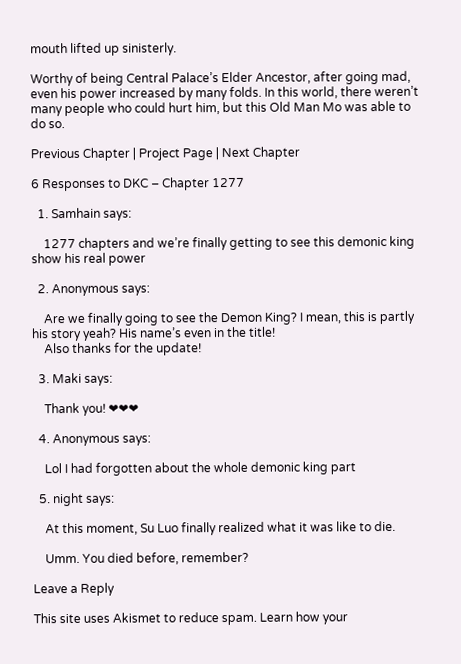mouth lifted up sinisterly.

Worthy of being Central Palace’s Elder Ancestor, after going mad, even his power increased by many folds. In this world, there weren’t many people who could hurt him, but this Old Man Mo was able to do so.

Previous Chapter | Project Page | Next Chapter

6 Responses to DKC – Chapter 1277

  1. Samhain says:

    1277 chapters and we’re finally getting to see this demonic king show his real power

  2. Anonymous says:

    Are we finally going to see the Demon King? I mean, this is partly his story yeah? His name’s even in the title!
    Also thanks for the update!

  3. Maki says:

    Thank you! ❤❤❤

  4. Anonymous says:

    Lol I had forgotten about the whole demonic king part

  5. night says:

    At this moment, Su Luo finally realized what it was like to die.

    Umm. You died before, remember?

Leave a Reply

This site uses Akismet to reduce spam. Learn how your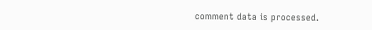comment data is processed.